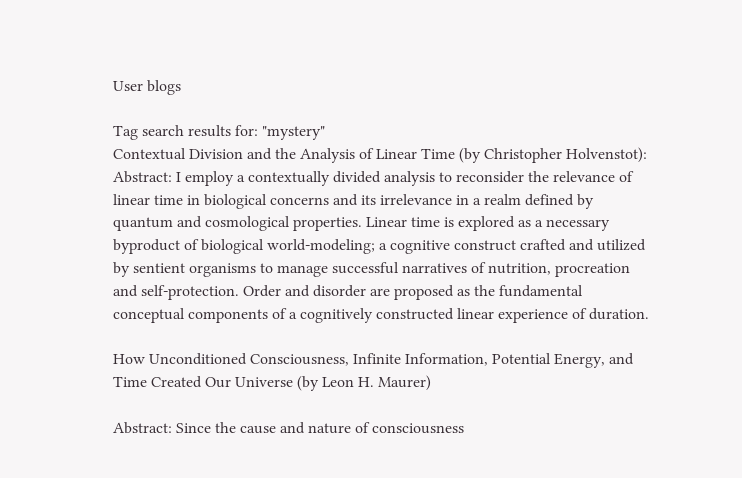User blogs

Tag search results for: "mystery"
Contextual Division and the Analysis of Linear Time (by Christopher Holvenstot): Abstract: I employ a contextually divided analysis to reconsider the relevance of linear time in biological concerns and its irrelevance in a realm defined by quantum and cosmological properties. Linear time is explored as a necessary byproduct of biological world-modeling; a cognitive construct crafted and utilized by sentient organisms to manage successful narratives of nutrition, procreation and self-protection. Order and disorder are proposed as the fundamental conceptual components of a cognitively constructed linear experience of duration.

How Unconditioned Consciousness, Infinite Information, Potential Energy, and Time Created Our Universe (by Leon H. Maurer)

Abstract: Since the cause and nature of consciousness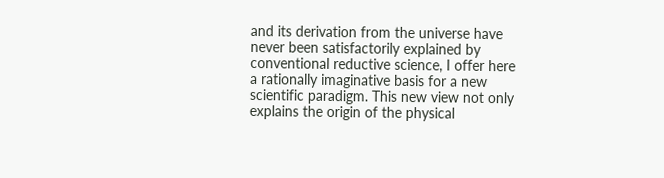and its derivation from the universe have never been satisfactorily explained by conventional reductive science, I offer here a rationally imaginative basis for a new scientific paradigm. This new view not only explains the origin of the physical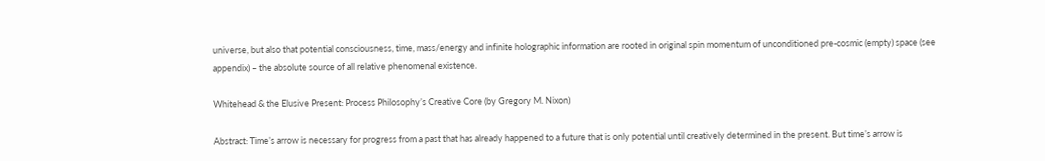universe, but also that potential consciousness, time, mass/energy and infinite holographic information are rooted in original spin momentum of unconditioned pre-cosmic (empty) space (see appendix) – the absolute source of all relative phenomenal existence.

Whitehead & the Elusive Present: Process Philosophy’s Creative Core (by Gregory M. Nixon)

Abstract: Time’s arrow is necessary for progress from a past that has already happened to a future that is only potential until creatively determined in the present. But time’s arrow is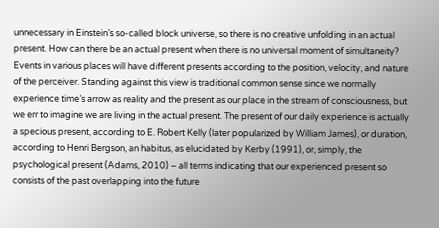unnecessary in Einstein’s so-called block universe, so there is no creative unfolding in an actual present. How can there be an actual present when there is no universal moment of simultaneity? Events in various places will have different presents according to the position, velocity, and nature of the perceiver. Standing against this view is traditional common sense since we normally experience time’s arrow as reality and the present as our place in the stream of consciousness, but we err to imagine we are living in the actual present. The present of our daily experience is actually a specious present, according to E. Robert Kelly (later popularized by William James), or duration, according to Henri Bergson, an habitus, as elucidated by Kerby (1991), or, simply, the psychological present (Adams, 2010) – all terms indicating that our experienced present so consists of the past overlapping into the future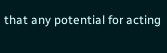that any potential for acting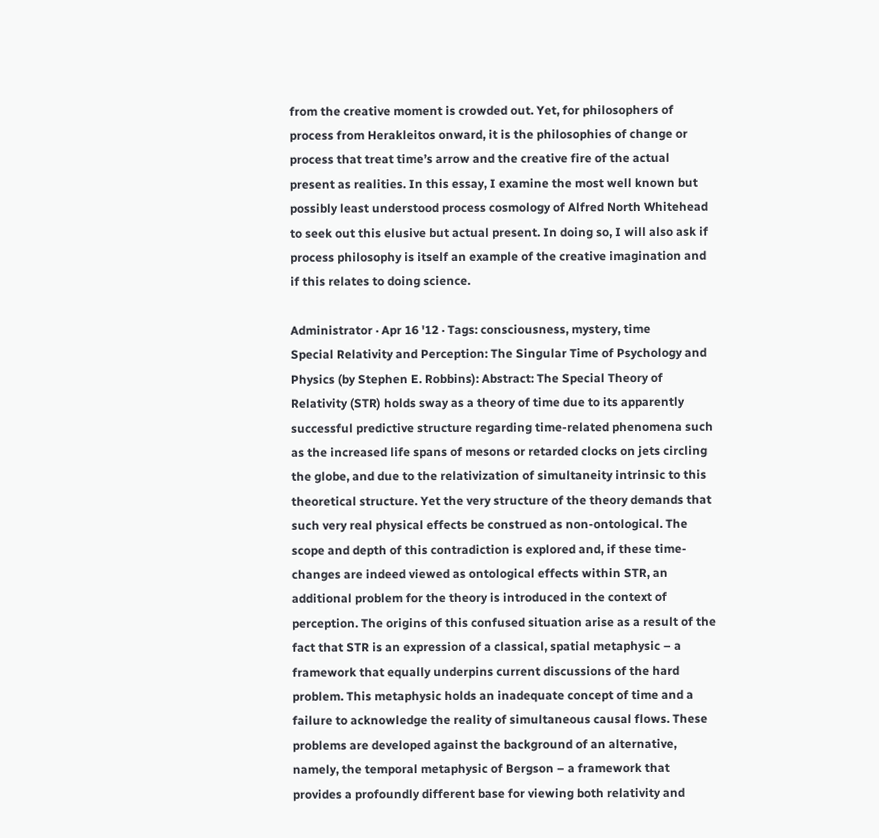from the creative moment is crowded out. Yet, for philosophers of process from Herakleitos onward, it is the philosophies of change or process that treat time’s arrow and the creative fire of the actual present as realities. In this essay, I examine the most well known but possibly least understood process cosmology of Alfred North Whitehead to seek out this elusive but actual present. In doing so, I will also ask if process philosophy is itself an example of the creative imagination and if this relates to doing science.

Administrator · Apr 16 '12 · Tags: consciousness, mystery, time
Special Relativity and Perception: The Singular Time of Psychology and Physics (by Stephen E. Robbins): Abstract: The Special Theory of Relativity (STR) holds sway as a theory of time due to its apparently successful predictive structure regarding time-related phenomena such as the increased life spans of mesons or retarded clocks on jets circling the globe, and due to the relativization of simultaneity intrinsic to this theoretical structure. Yet the very structure of the theory demands that such very real physical effects be construed as non-ontological. The scope and depth of this contradiction is explored and, if these time-changes are indeed viewed as ontological effects within STR, an additional problem for the theory is introduced in the context of perception. The origins of this confused situation arise as a result of the fact that STR is an expression of a classical, spatial metaphysic – a framework that equally underpins current discussions of the hard problem. This metaphysic holds an inadequate concept of time and a failure to acknowledge the reality of simultaneous causal flows. These problems are developed against the background of an alternative, namely, the temporal metaphysic of Bergson – a framework that provides a profoundly different base for viewing both relativity and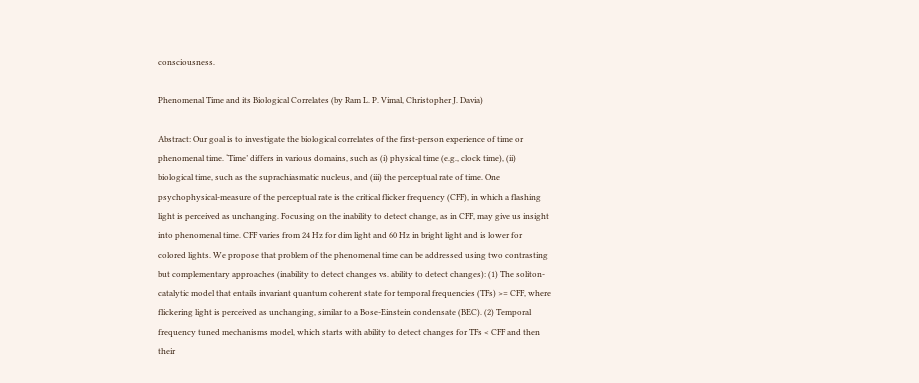consciousness.

Phenomenal Time and its Biological Correlates (by Ram L. P. Vimal, Christopher J. Davia)

Abstract: Our goal is to investigate the biological correlates of the first-person experience of time or phenomenal time. ‘Time’ differs in various domains, such as (i) physical time (e.g., clock time), (ii) biological time, such as the suprachiasmatic nucleus, and (iii) the perceptual rate of time. One psychophysical-measure of the perceptual rate is the critical flicker frequency (CFF), in which a flashing light is perceived as unchanging. Focusing on the inability to detect change, as in CFF, may give us insight into phenomenal time. CFF varies from 24 Hz for dim light and 60 Hz in bright light and is lower for colored lights. We propose that problem of the phenomenal time can be addressed using two contrasting but complementary approaches (inability to detect changes vs. ability to detect changes): (1) The soliton-catalytic model that entails invariant quantum coherent state for temporal frequencies (TFs) >= CFF, where flickering light is perceived as unchanging, similar to a Bose-Einstein condensate (BEC). (2) Temporal frequency tuned mechanisms model, which starts with ability to detect changes for TFs < CFF and then their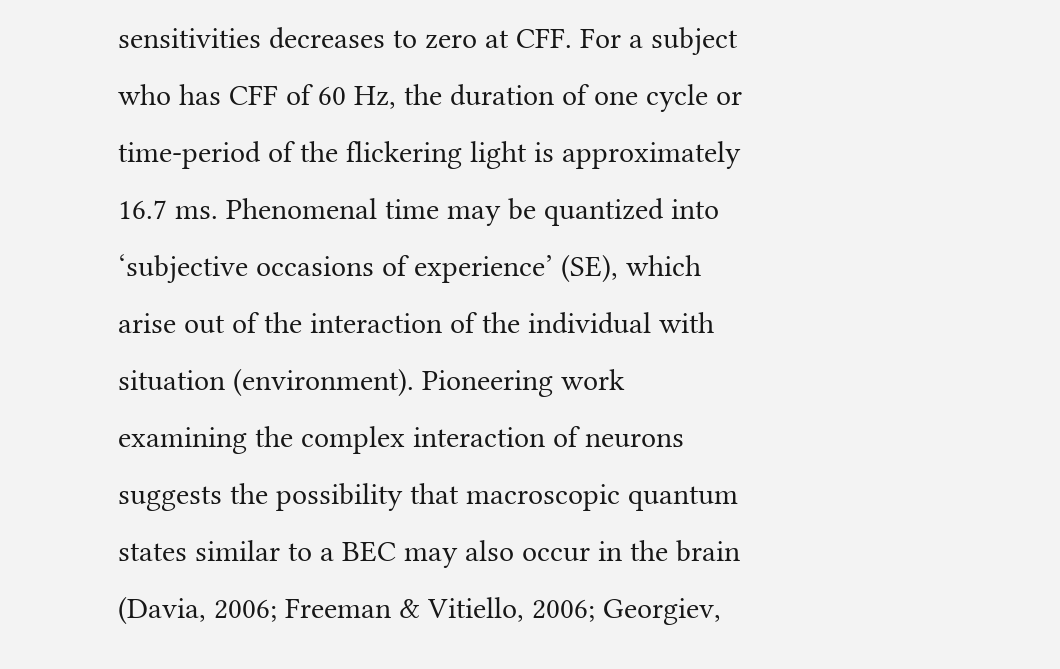sensitivities decreases to zero at CFF. For a subject who has CFF of 60 Hz, the duration of one cycle or time-period of the flickering light is approximately 16.7 ms. Phenomenal time may be quantized into ‘subjective occasions of experience’ (SE), which arise out of the interaction of the individual with situation (environment). Pioneering work examining the complex interaction of neurons suggests the possibility that macroscopic quantum states similar to a BEC may also occur in the brain (Davia, 2006; Freeman & Vitiello, 2006; Georgiev,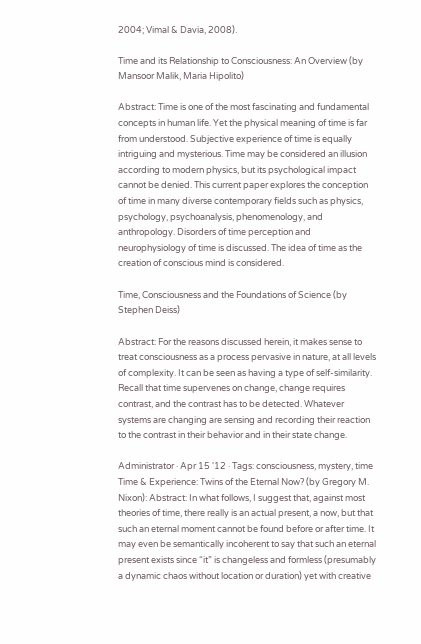2004; Vimal & Davia, 2008).

Time and its Relationship to Consciousness: An Overview (by Mansoor Malik, Maria Hipolito)

Abstract: Time is one of the most fascinating and fundamental concepts in human life. Yet the physical meaning of time is far from understood. Subjective experience of time is equally intriguing and mysterious. Time may be considered an illusion according to modern physics, but its psychological impact cannot be denied. This current paper explores the conception of time in many diverse contemporary fields such as physics, psychology, psychoanalysis, phenomenology, and anthropology. Disorders of time perception and neurophysiology of time is discussed. The idea of time as the creation of conscious mind is considered.

Time, Consciousness and the Foundations of Science (by Stephen Deiss)

Abstract: For the reasons discussed herein, it makes sense to treat consciousness as a process pervasive in nature, at all levels of complexity. It can be seen as having a type of self-similarity. Recall that time supervenes on change, change requires contrast, and the contrast has to be detected. Whatever systems are changing are sensing and recording their reaction to the contrast in their behavior and in their state change.

Administrator · Apr 15 '12 · Tags: consciousness, mystery, time
Time & Experience: Twins of the Eternal Now? (by Gregory M. Nixon): Abstract: In what follows, I suggest that, against most theories of time, there really is an actual present, a now, but that such an eternal moment cannot be found before or after time. It may even be semantically incoherent to say that such an eternal present exists since “it” is changeless and formless (presumably a dynamic chaos without location or duration) yet with creative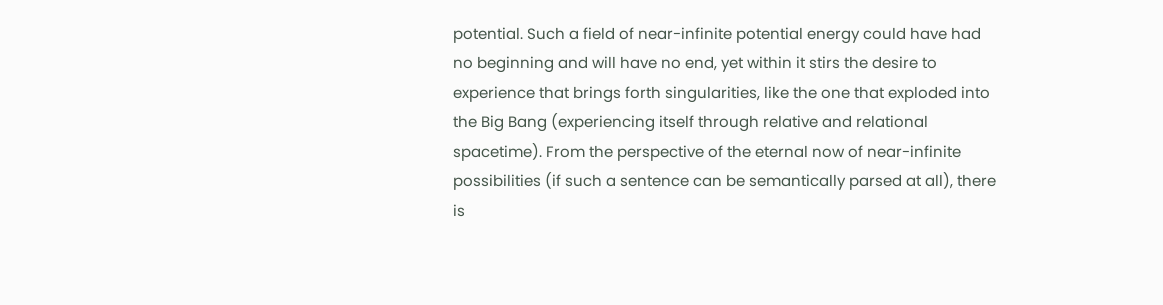potential. Such a field of near-infinite potential energy could have had no beginning and will have no end, yet within it stirs the desire to experience that brings forth singularities, like the one that exploded into the Big Bang (experiencing itself through relative and relational spacetime). From the perspective of the eternal now of near-infinite possibilities (if such a sentence can be semantically parsed at all), there is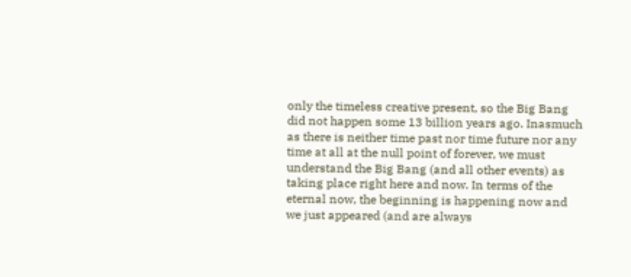only the timeless creative present, so the Big Bang did not happen some 13 billion years ago. Inasmuch as there is neither time past nor time future nor any time at all at the null point of forever, we must understand the Big Bang (and all other events) as taking place right here and now. In terms of the eternal now, the beginning is happening now and we just appeared (and are always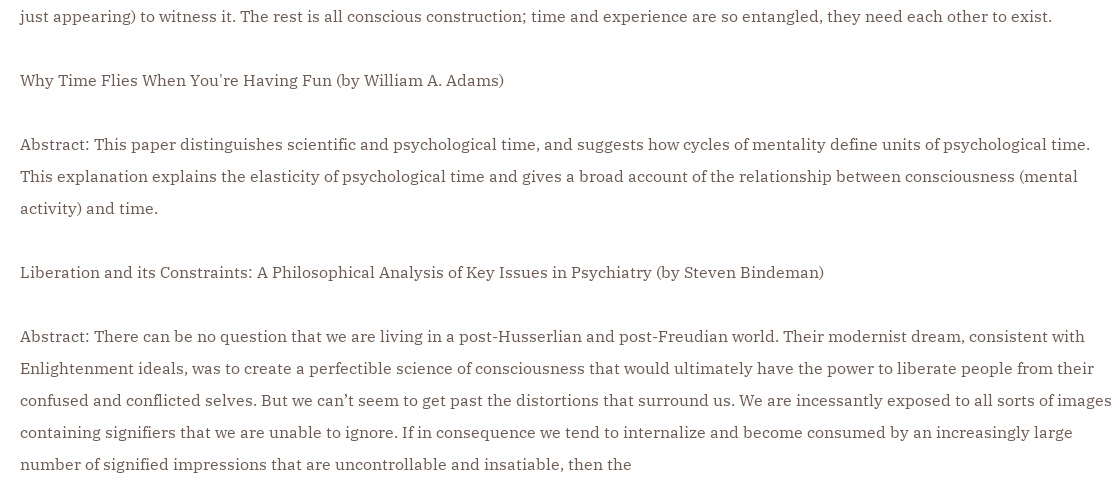just appearing) to witness it. The rest is all conscious construction; time and experience are so entangled, they need each other to exist.

Why Time Flies When You're Having Fun (by William A. Adams)

Abstract: This paper distinguishes scientific and psychological time, and suggests how cycles of mentality define units of psychological time. This explanation explains the elasticity of psychological time and gives a broad account of the relationship between consciousness (mental activity) and time.

Liberation and its Constraints: A Philosophical Analysis of Key Issues in Psychiatry (by Steven Bindeman)

Abstract: There can be no question that we are living in a post-Husserlian and post-Freudian world. Their modernist dream, consistent with Enlightenment ideals, was to create a perfectible science of consciousness that would ultimately have the power to liberate people from their confused and conflicted selves. But we can’t seem to get past the distortions that surround us. We are incessantly exposed to all sorts of images containing signifiers that we are unable to ignore. If in consequence we tend to internalize and become consumed by an increasingly large number of signified impressions that are uncontrollable and insatiable, then the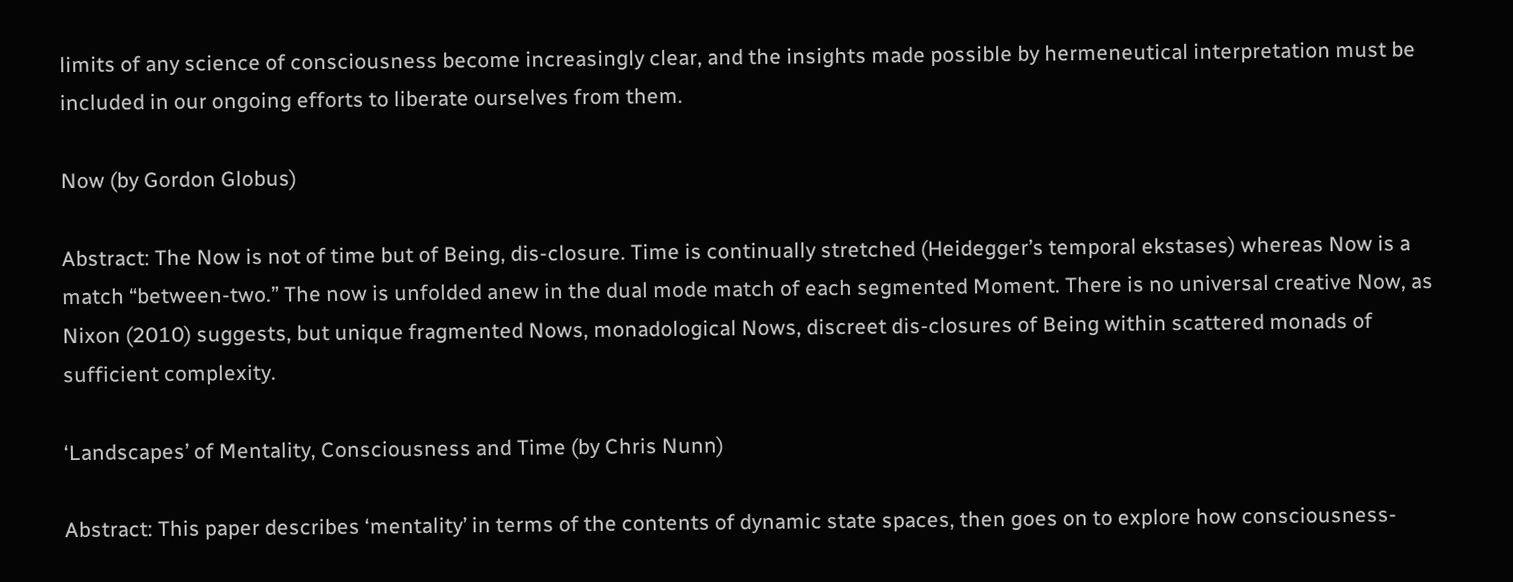limits of any science of consciousness become increasingly clear, and the insights made possible by hermeneutical interpretation must be included in our ongoing efforts to liberate ourselves from them.

Now (by Gordon Globus)

Abstract: The Now is not of time but of Being, dis-closure. Time is continually stretched (Heidegger’s temporal ekstases) whereas Now is a match “between-two.” The now is unfolded anew in the dual mode match of each segmented Moment. There is no universal creative Now, as Nixon (2010) suggests, but unique fragmented Nows, monadological Nows, discreet dis-closures of Being within scattered monads of sufficient complexity.

‘Landscapes’ of Mentality, Consciousness and Time (by Chris Nunn)

Abstract: This paper describes ‘mentality’ in terms of the contents of dynamic state spaces, then goes on to explore how consciousness-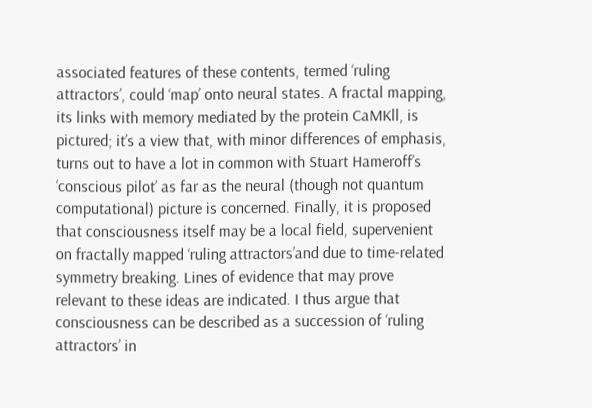associated features of these contents, termed ‘ruling attractors’, could ‘map’ onto neural states. A fractal mapping, its links with memory mediated by the protein CaMKll, is pictured; it’s a view that, with minor differences of emphasis, turns out to have a lot in common with Stuart Hameroff’s ‘conscious pilot’ as far as the neural (though not quantum computational) picture is concerned. Finally, it is proposed that consciousness itself may be a local field, supervenient on fractally mapped ‘ruling attractors’and due to time-related symmetry breaking. Lines of evidence that may prove relevant to these ideas are indicated. I thus argue that consciousness can be described as a succession of ‘ruling attractors’ in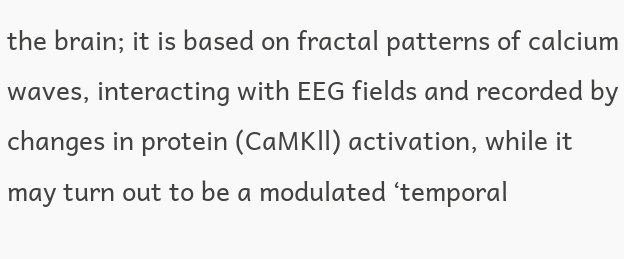the brain; it is based on fractal patterns of calcium waves, interacting with EEG fields and recorded by changes in protein (CaMKll) activation, while it may turn out to be a modulated ‘temporal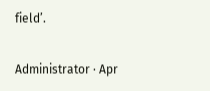field’.

Administrator · Apr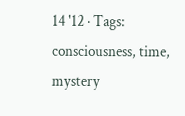14 '12 · Tags: consciousness, time, mystery